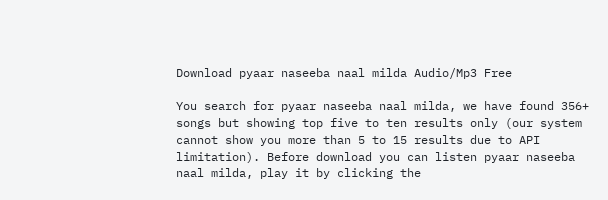Download pyaar naseeba naal milda Audio/Mp3 Free

You search for pyaar naseeba naal milda, we have found 356+ songs but showing top five to ten results only (our system cannot show you more than 5 to 15 results due to API limitation). Before download you can listen pyaar naseeba naal milda, play it by clicking the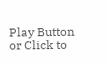Play Button or Click to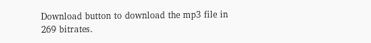Download button to download the mp3 file in 269 bitrates.